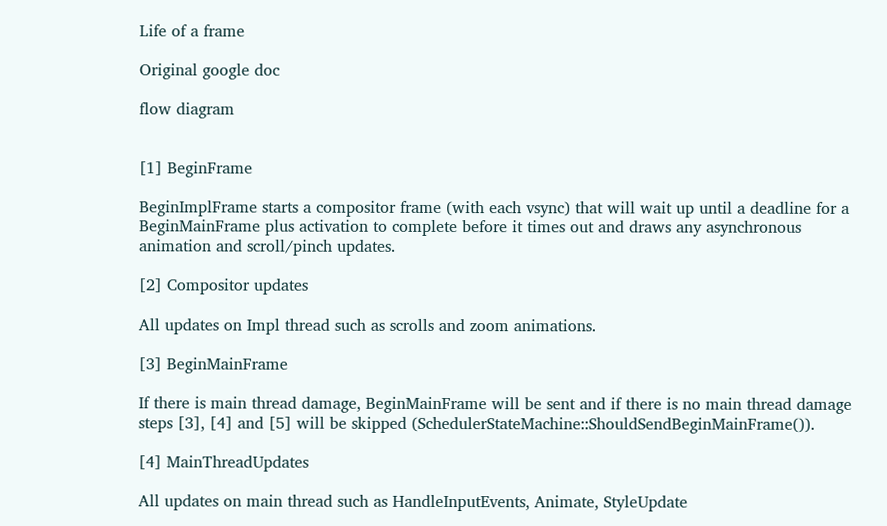Life of a frame

Original google doc

flow diagram


[1] BeginFrame

BeginImplFrame starts a compositor frame (with each vsync) that will wait up until a deadline for a BeginMainFrame plus activation to complete before it times out and draws any asynchronous animation and scroll/pinch updates.

[2] Compositor updates

All updates on Impl thread such as scrolls and zoom animations.

[3] BeginMainFrame

If there is main thread damage, BeginMainFrame will be sent and if there is no main thread damage steps [3], [4] and [5] will be skipped (SchedulerStateMachine::ShouldSendBeginMainFrame()).

[4] MainThreadUpdates

All updates on main thread such as HandleInputEvents, Animate, StyleUpdate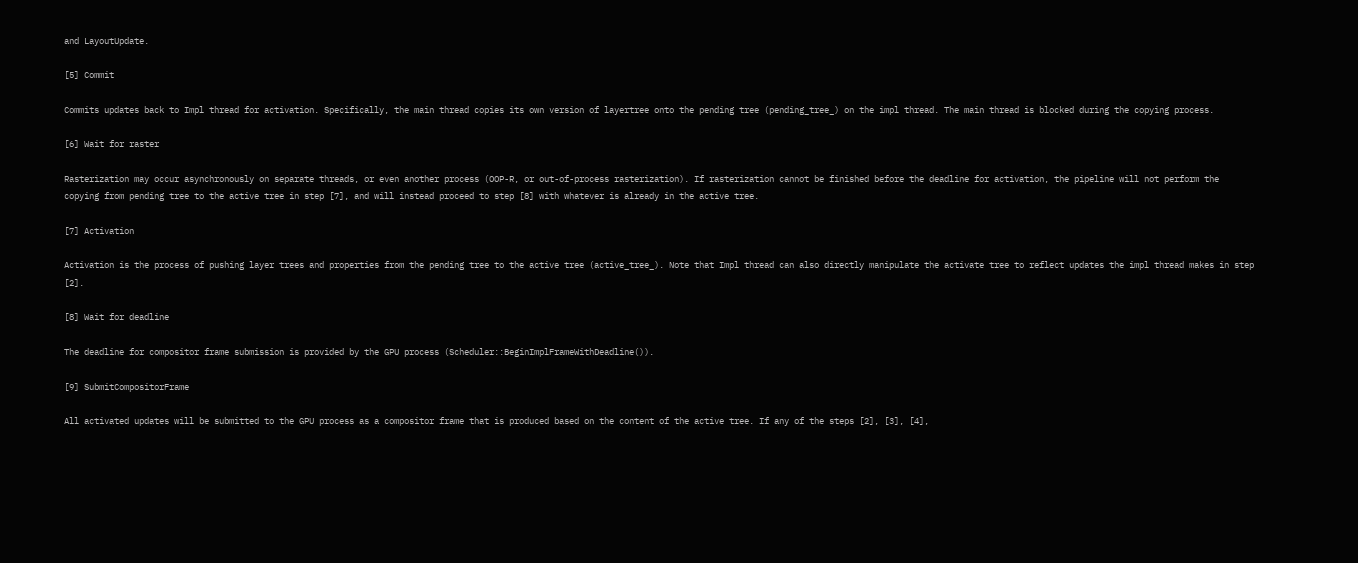and LayoutUpdate.

[5] Commit

Commits updates back to Impl thread for activation. Specifically, the main thread copies its own version of layertree onto the pending tree (pending_tree_) on the impl thread. The main thread is blocked during the copying process.

[6] Wait for raster

Rasterization may occur asynchronously on separate threads, or even another process (OOP-R, or out-of-process rasterization). If rasterization cannot be finished before the deadline for activation, the pipeline will not perform the copying from pending tree to the active tree in step [7], and will instead proceed to step [8] with whatever is already in the active tree.

[7] Activation

Activation is the process of pushing layer trees and properties from the pending tree to the active tree (active_tree_). Note that Impl thread can also directly manipulate the activate tree to reflect updates the impl thread makes in step [2].

[8] Wait for deadline

The deadline for compositor frame submission is provided by the GPU process (Scheduler::BeginImplFrameWithDeadline()).

[9] SubmitCompositorFrame

All activated updates will be submitted to the GPU process as a compositor frame that is produced based on the content of the active tree. If any of the steps [2], [3], [4],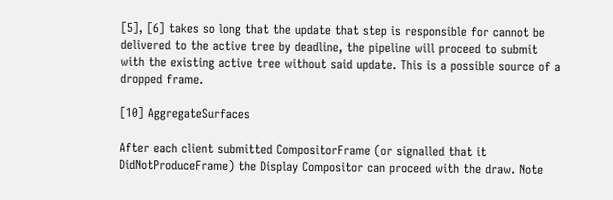[5], [6] takes so long that the update that step is responsible for cannot be delivered to the active tree by deadline, the pipeline will proceed to submit with the existing active tree without said update. This is a possible source of a dropped frame.

[10] AggregateSurfaces

After each client submitted CompositorFrame (or signalled that it DidNotProduceFrame) the Display Compositor can proceed with the draw. Note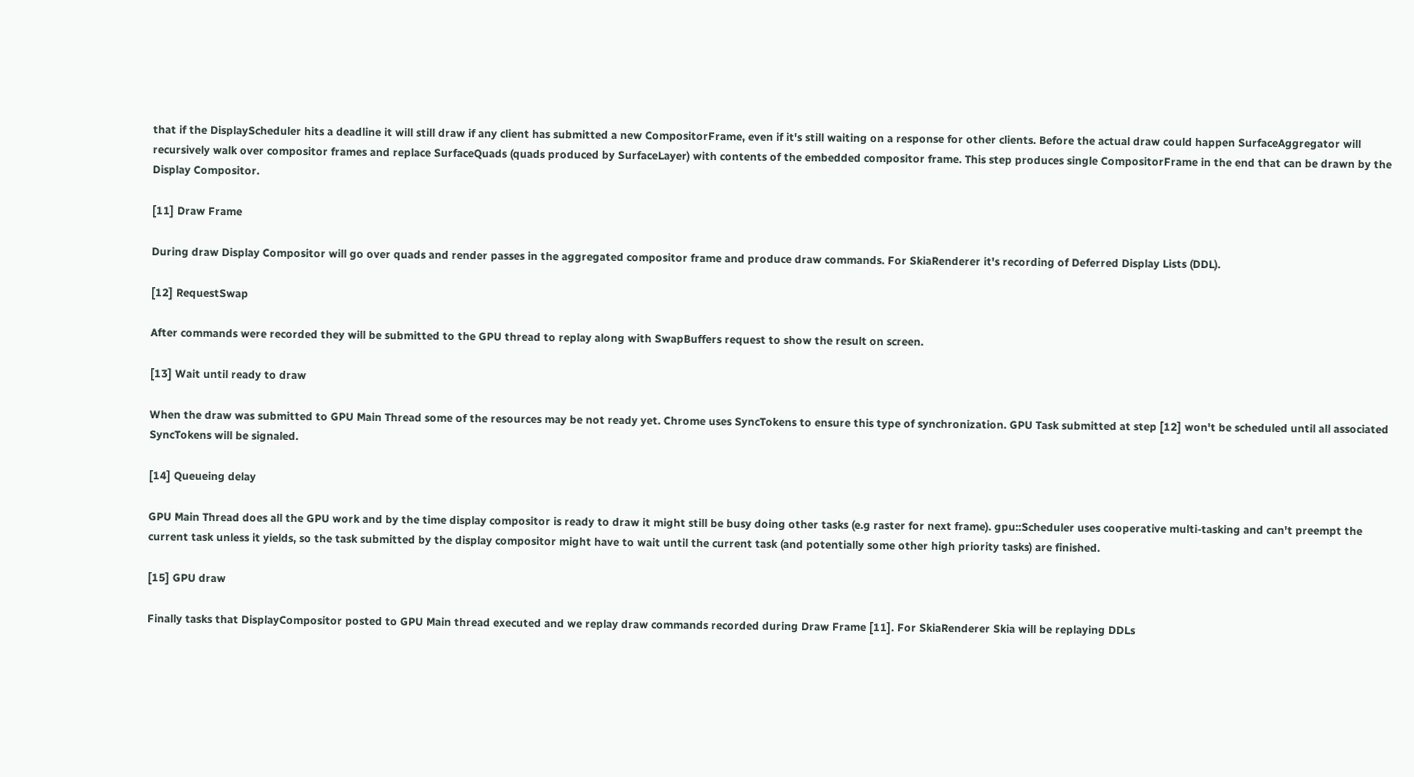that if the DisplayScheduler hits a deadline it will still draw if any client has submitted a new CompositorFrame, even if it's still waiting on a response for other clients. Before the actual draw could happen SurfaceAggregator will recursively walk over compositor frames and replace SurfaceQuads (quads produced by SurfaceLayer) with contents of the embedded compositor frame. This step produces single CompositorFrame in the end that can be drawn by the Display Compositor.

[11] Draw Frame

During draw Display Compositor will go over quads and render passes in the aggregated compositor frame and produce draw commands. For SkiaRenderer it's recording of Deferred Display Lists (DDL).

[12] RequestSwap

After commands were recorded they will be submitted to the GPU thread to replay along with SwapBuffers request to show the result on screen.

[13] Wait until ready to draw

When the draw was submitted to GPU Main Thread some of the resources may be not ready yet. Chrome uses SyncTokens to ensure this type of synchronization. GPU Task submitted at step [12] won't be scheduled until all associated SyncTokens will be signaled.

[14] Queueing delay

GPU Main Thread does all the GPU work and by the time display compositor is ready to draw it might still be busy doing other tasks (e.g raster for next frame). gpu::Scheduler uses cooperative multi-tasking and can't preempt the current task unless it yields, so the task submitted by the display compositor might have to wait until the current task (and potentially some other high priority tasks) are finished.

[15] GPU draw

Finally tasks that DisplayCompositor posted to GPU Main thread executed and we replay draw commands recorded during Draw Frame [11]. For SkiaRenderer Skia will be replaying DDLs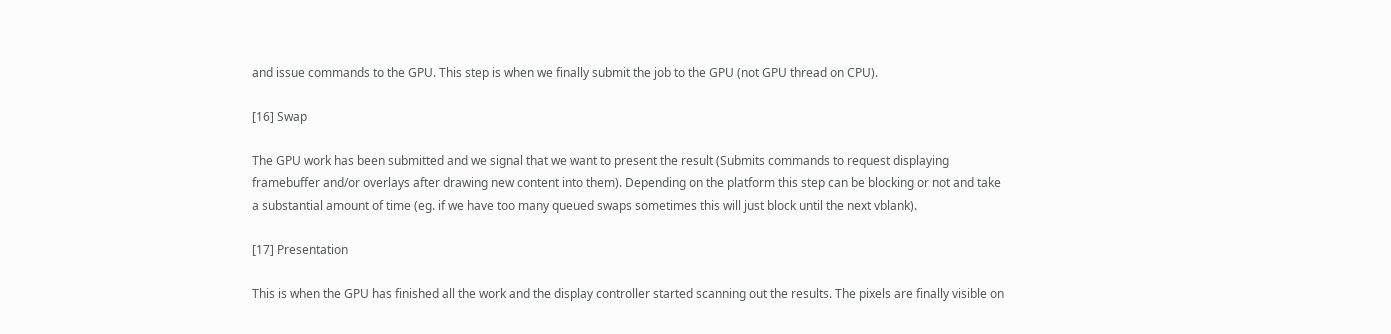and issue commands to the GPU. This step is when we finally submit the job to the GPU (not GPU thread on CPU).

[16] Swap

The GPU work has been submitted and we signal that we want to present the result (Submits commands to request displaying framebuffer and/or overlays after drawing new content into them). Depending on the platform this step can be blocking or not and take a substantial amount of time (eg. if we have too many queued swaps sometimes this will just block until the next vblank).

[17] Presentation

This is when the GPU has finished all the work and the display controller started scanning out the results. The pixels are finally visible on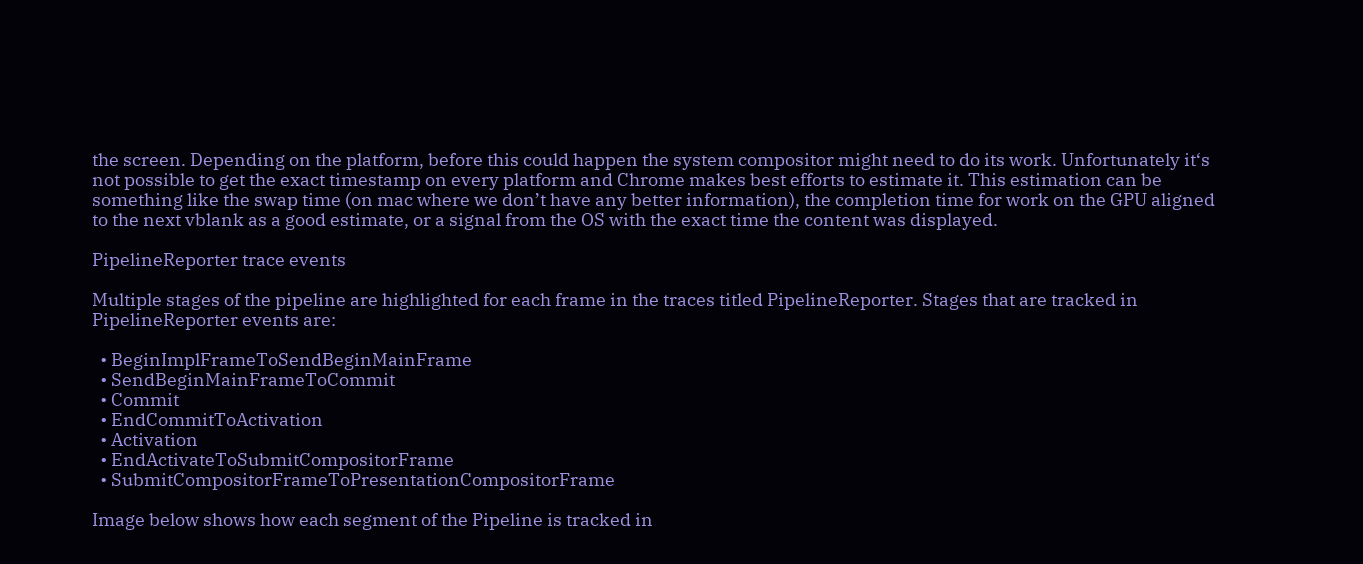the screen. Depending on the platform, before this could happen the system compositor might need to do its work. Unfortunately it‘s not possible to get the exact timestamp on every platform and Chrome makes best efforts to estimate it. This estimation can be something like the swap time (on mac where we don’t have any better information), the completion time for work on the GPU aligned to the next vblank as a good estimate, or a signal from the OS with the exact time the content was displayed.

PipelineReporter trace events

Multiple stages of the pipeline are highlighted for each frame in the traces titled PipelineReporter. Stages that are tracked in PipelineReporter events are:

  • BeginImplFrameToSendBeginMainFrame
  • SendBeginMainFrameToCommit
  • Commit
  • EndCommitToActivation
  • Activation
  • EndActivateToSubmitCompositorFrame
  • SubmitCompositorFrameToPresentationCompositorFrame

Image below shows how each segment of the Pipeline is tracked in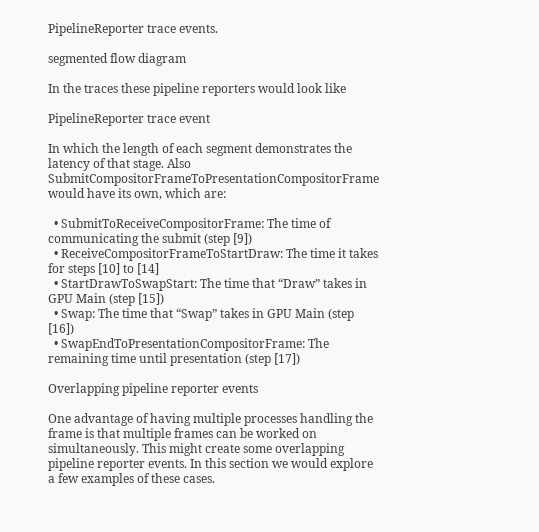PipelineReporter trace events.

segmented flow diagram

In the traces these pipeline reporters would look like

PipelineReporter trace event

In which the length of each segment demonstrates the latency of that stage. Also SubmitCompositorFrameToPresentationCompositorFrame would have its own, which are:

  • SubmitToReceiveCompositorFrame: The time of communicating the submit (step [9])
  • ReceiveCompositorFrameToStartDraw: The time it takes for steps [10] to [14]
  • StartDrawToSwapStart: The time that “Draw” takes in GPU Main (step [15])
  • Swap: The time that “Swap” takes in GPU Main (step [16])
  • SwapEndToPresentationCompositorFrame: The remaining time until presentation (step [17])

Overlapping pipeline reporter events

One advantage of having multiple processes handling the frame is that multiple frames can be worked on simultaneously. This might create some overlapping pipeline reporter events. In this section we would explore a few examples of these cases.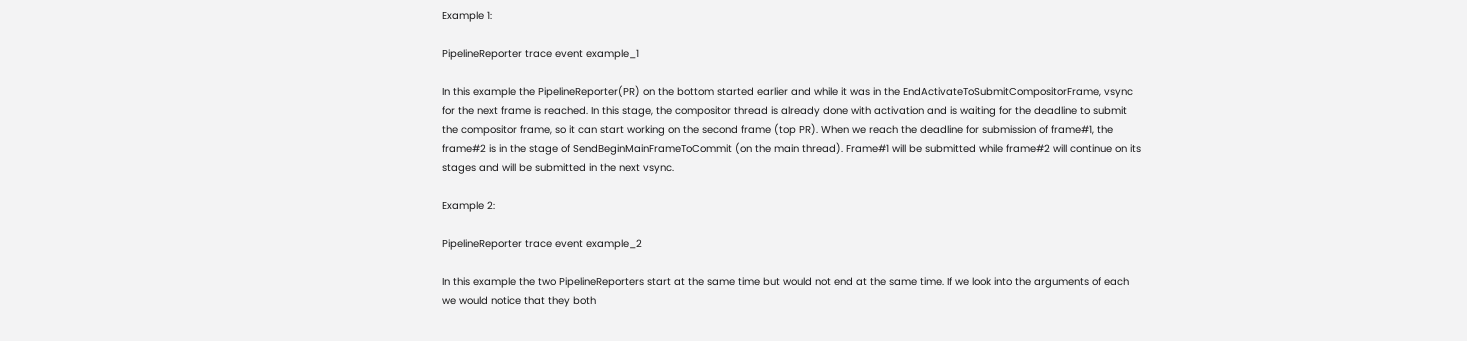Example 1:

PipelineReporter trace event example_1

In this example the PipelineReporter(PR) on the bottom started earlier and while it was in the EndActivateToSubmitCompositorFrame, vsync for the next frame is reached. In this stage, the compositor thread is already done with activation and is waiting for the deadline to submit the compositor frame, so it can start working on the second frame (top PR). When we reach the deadline for submission of frame#1, the frame#2 is in the stage of SendBeginMainFrameToCommit (on the main thread). Frame#1 will be submitted while frame#2 will continue on its stages and will be submitted in the next vsync.

Example 2:

PipelineReporter trace event example_2

In this example the two PipelineReporters start at the same time but would not end at the same time. If we look into the arguments of each we would notice that they both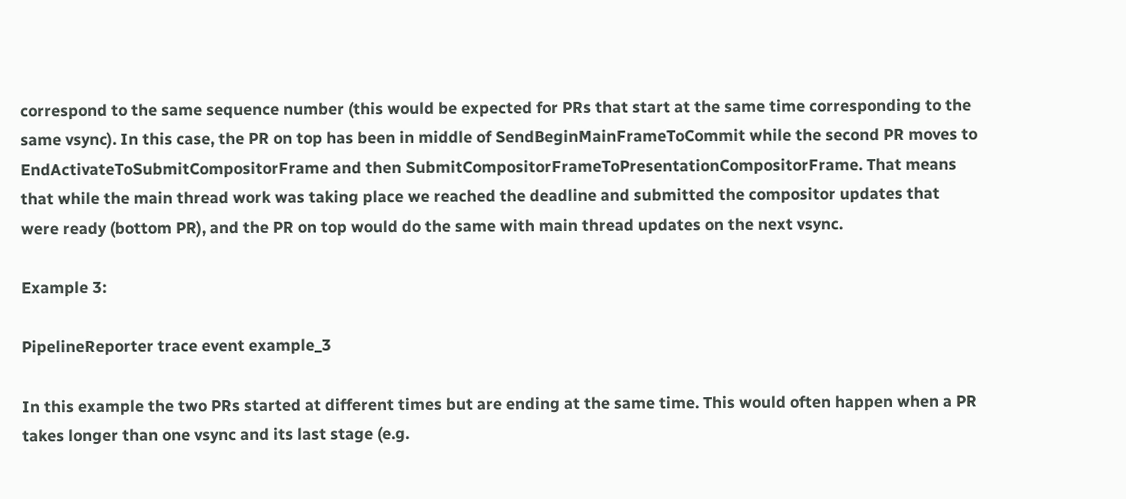correspond to the same sequence number (this would be expected for PRs that start at the same time corresponding to the same vsync). In this case, the PR on top has been in middle of SendBeginMainFrameToCommit while the second PR moves to EndActivateToSubmitCompositorFrame and then SubmitCompositorFrameToPresentationCompositorFrame. That means that while the main thread work was taking place we reached the deadline and submitted the compositor updates that were ready (bottom PR), and the PR on top would do the same with main thread updates on the next vsync.

Example 3:

PipelineReporter trace event example_3

In this example the two PRs started at different times but are ending at the same time. This would often happen when a PR takes longer than one vsync and its last stage (e.g.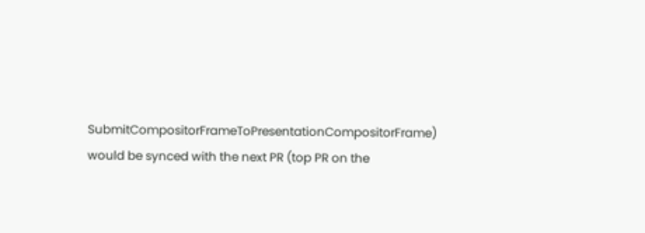SubmitCompositorFrameToPresentationCompositorFrame) would be synced with the next PR (top PR on the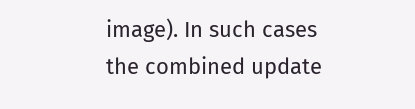image). In such cases the combined update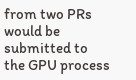from two PRs would be submitted to the GPU process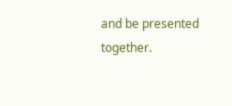and be presented together.